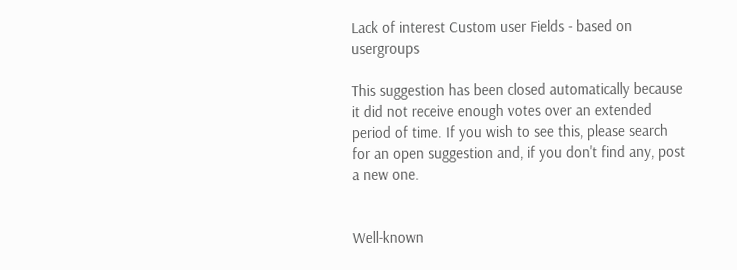Lack of interest Custom user Fields - based on usergroups

This suggestion has been closed automatically because it did not receive enough votes over an extended period of time. If you wish to see this, please search for an open suggestion and, if you don't find any, post a new one.


Well-known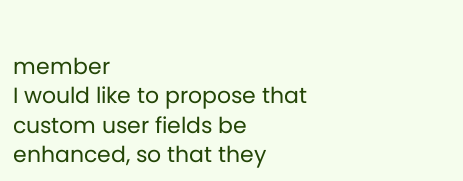member
I would like to propose that custom user fields be enhanced, so that they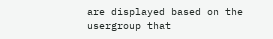are displayed based on the usergroup that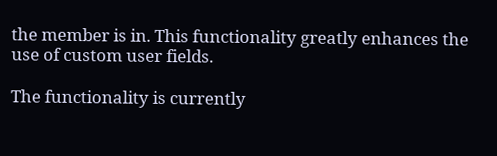the member is in. This functionality greatly enhances the use of custom user fields.

The functionality is currently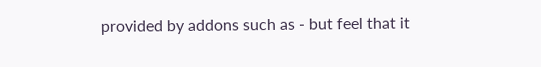provided by addons such as - but feel that it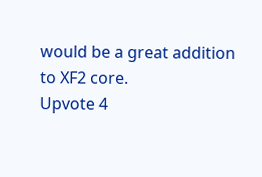would be a great addition to XF2 core.
Upvote 4